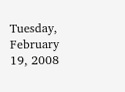Tuesday, February 19, 2008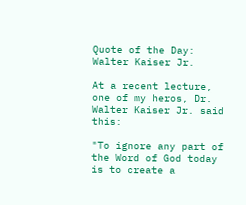Quote of the Day: Walter Kaiser Jr.

At a recent lecture, one of my heros, Dr. Walter Kaiser Jr. said this:

"To ignore any part of the Word of God today is to create a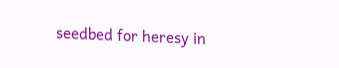seedbed for heresy in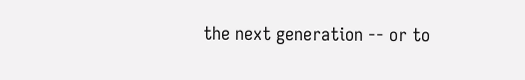the next generation -- or to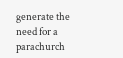generate the need for a parachurch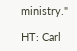ministry."

HT: Carl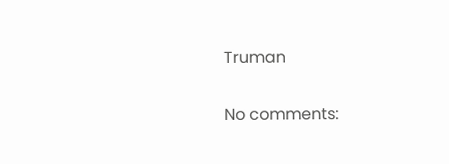Truman

No comments: